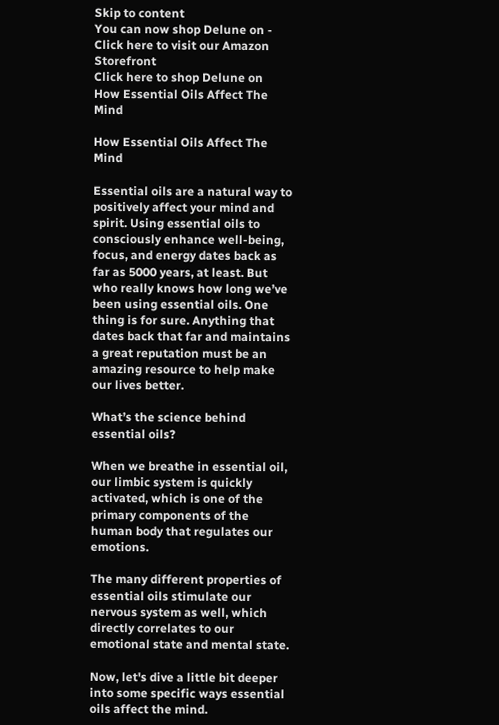Skip to content
You can now shop Delune on - Click here to visit our Amazon Storefront
Click here to shop Delune on
How Essential Oils Affect The Mind

How Essential Oils Affect The Mind

Essential oils are a natural way to positively affect your mind and spirit. Using essential oils to consciously enhance well-being, focus, and energy dates back as far as 5000 years, at least. But who really knows how long we’ve been using essential oils. One thing is for sure. Anything that dates back that far and maintains a great reputation must be an amazing resource to help make our lives better.

What’s the science behind essential oils?

When we breathe in essential oil, our limbic system is quickly activated, which is one of the primary components of the human body that regulates our emotions.

The many different properties of essential oils stimulate our nervous system as well, which directly correlates to our emotional state and mental state.

Now, let's dive a little bit deeper into some specific ways essential oils affect the mind.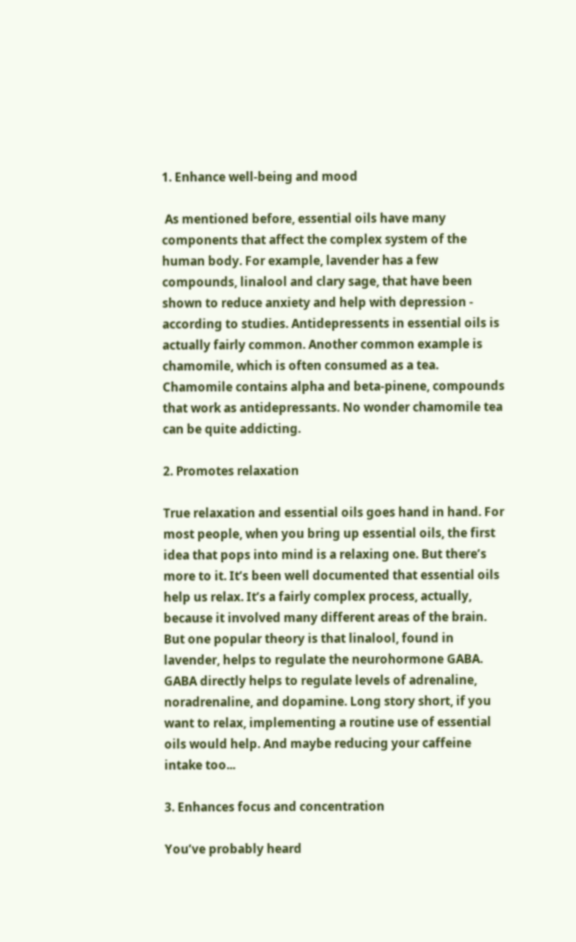1. Enhance well-being and mood

 As mentioned before, essential oils have many components that affect the complex system of the human body. For example, lavender has a few compounds, linalool and clary sage, that have been shown to reduce anxiety and help with depression - according to studies. Antidepressents in essential oils is actually fairly common. Another common example is chamomile, which is often consumed as a tea. Chamomile contains alpha and beta-pinene, compounds that work as antidepressants. No wonder chamomile tea can be quite addicting.

2. Promotes relaxation

True relaxation and essential oils goes hand in hand. For most people, when you bring up essential oils, the first idea that pops into mind is a relaxing one. But there’s more to it. It’s been well documented that essential oils help us relax. It’s a fairly complex process, actually, because it involved many different areas of the brain. But one popular theory is that linalool, found in lavender, helps to regulate the neurohormone GABA. GABA directly helps to regulate levels of adrenaline, noradrenaline, and dopamine. Long story short, if you want to relax, implementing a routine use of essential oils would help. And maybe reducing your caffeine intake too...

3. Enhances focus and concentration

You’ve probably heard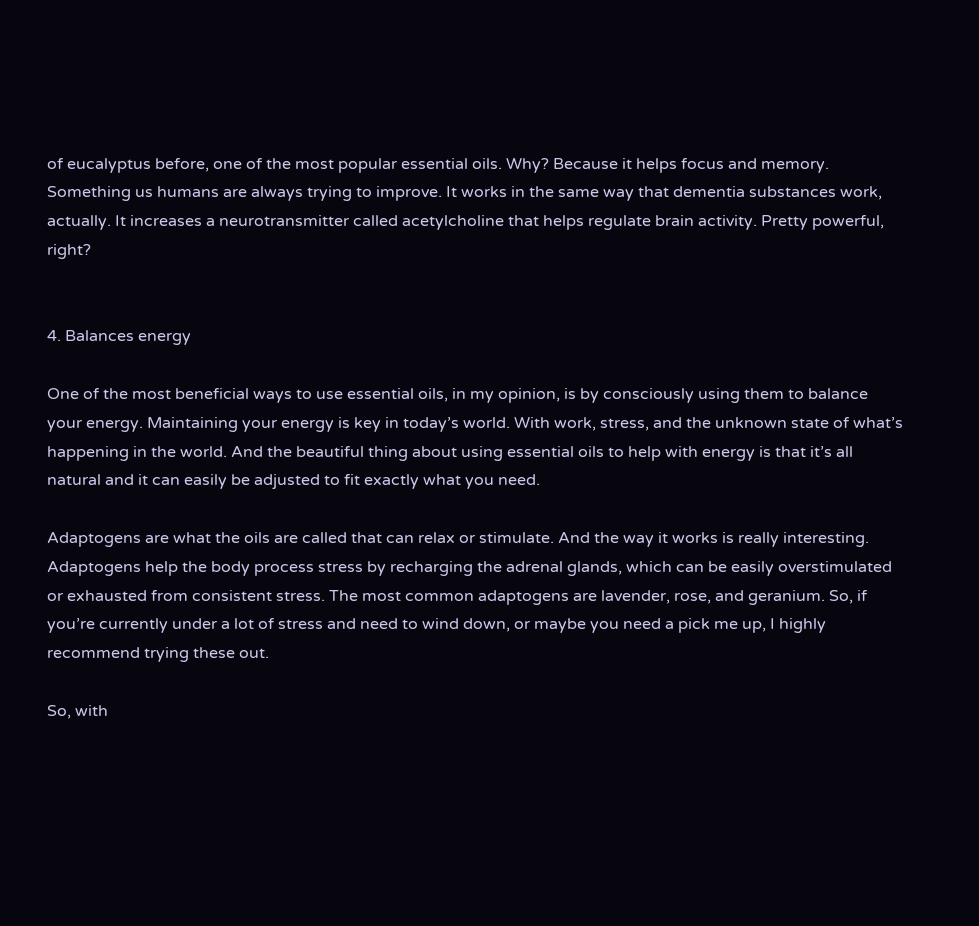of eucalyptus before, one of the most popular essential oils. Why? Because it helps focus and memory. Something us humans are always trying to improve. It works in the same way that dementia substances work, actually. It increases a neurotransmitter called acetylcholine that helps regulate brain activity. Pretty powerful, right?


4. Balances energy

One of the most beneficial ways to use essential oils, in my opinion, is by consciously using them to balance your energy. Maintaining your energy is key in today’s world. With work, stress, and the unknown state of what’s happening in the world. And the beautiful thing about using essential oils to help with energy is that it’s all natural and it can easily be adjusted to fit exactly what you need.

Adaptogens are what the oils are called that can relax or stimulate. And the way it works is really interesting. Adaptogens help the body process stress by recharging the adrenal glands, which can be easily overstimulated or exhausted from consistent stress. The most common adaptogens are lavender, rose, and geranium. So, if you’re currently under a lot of stress and need to wind down, or maybe you need a pick me up, I highly recommend trying these out.

So, with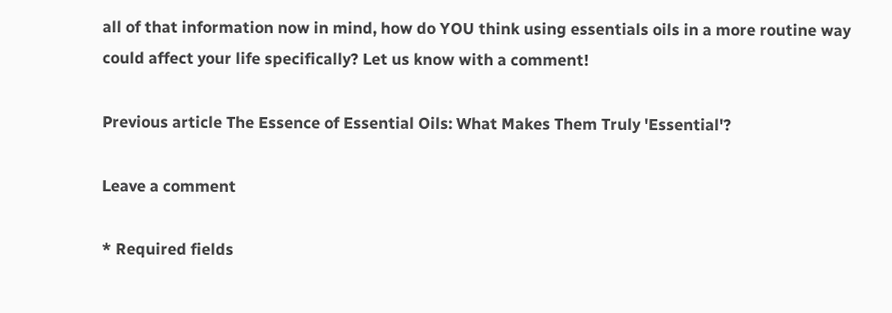all of that information now in mind, how do YOU think using essentials oils in a more routine way could affect your life specifically? Let us know with a comment!

Previous article The Essence of Essential Oils: What Makes Them Truly 'Essential'?

Leave a comment

* Required fields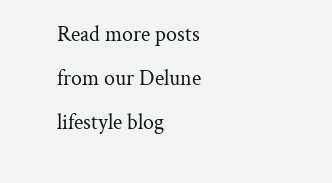Read more posts from our Delune lifestyle blog